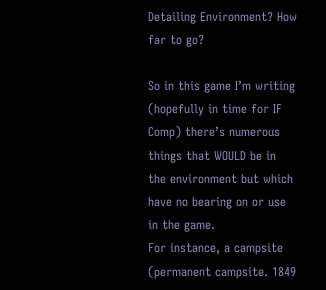Detailing Environment? How far to go?

So in this game I’m writing (hopefully in time for IF Comp) there’s numerous things that WOULD be in the environment but which have no bearing on or use in the game.
For instance, a campsite (permanent campsite. 1849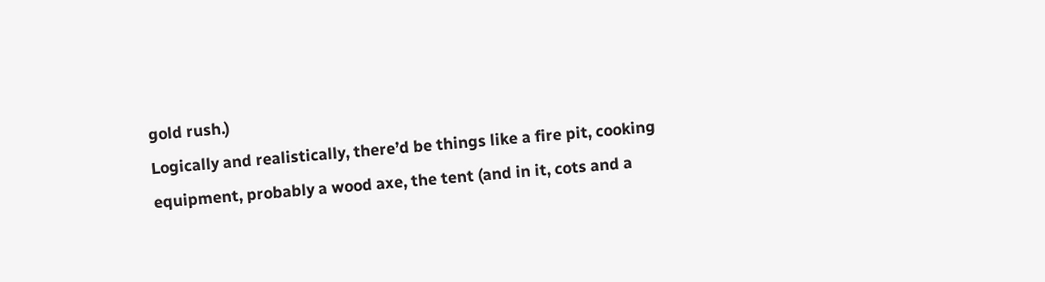gold rush.)
Logically and realistically, there’d be things like a fire pit, cooking equipment, probably a wood axe, the tent (and in it, cots and a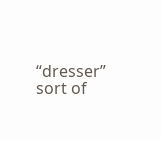“dresser” sort of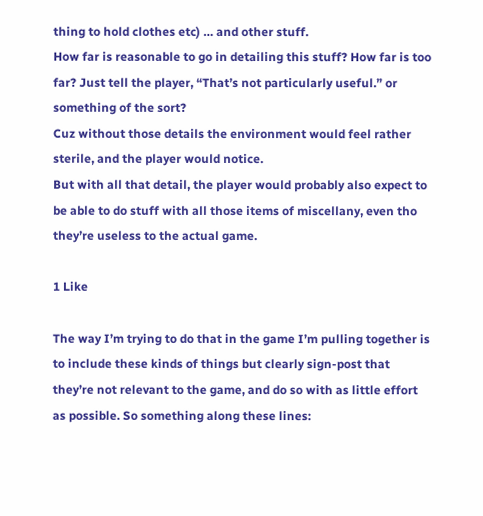thing to hold clothes etc) … and other stuff.
How far is reasonable to go in detailing this stuff? How far is too far? Just tell the player, “That’s not particularly useful.” or something of the sort?
Cuz without those details the environment would feel rather sterile, and the player would notice.
But with all that detail, the player would probably also expect to be able to do stuff with all those items of miscellany, even tho they’re useless to the actual game.

1 Like

The way I’m trying to do that in the game I’m pulling together is to include these kinds of things but clearly sign-post that they’re not relevant to the game, and do so with as little effort as possible. So something along these lines: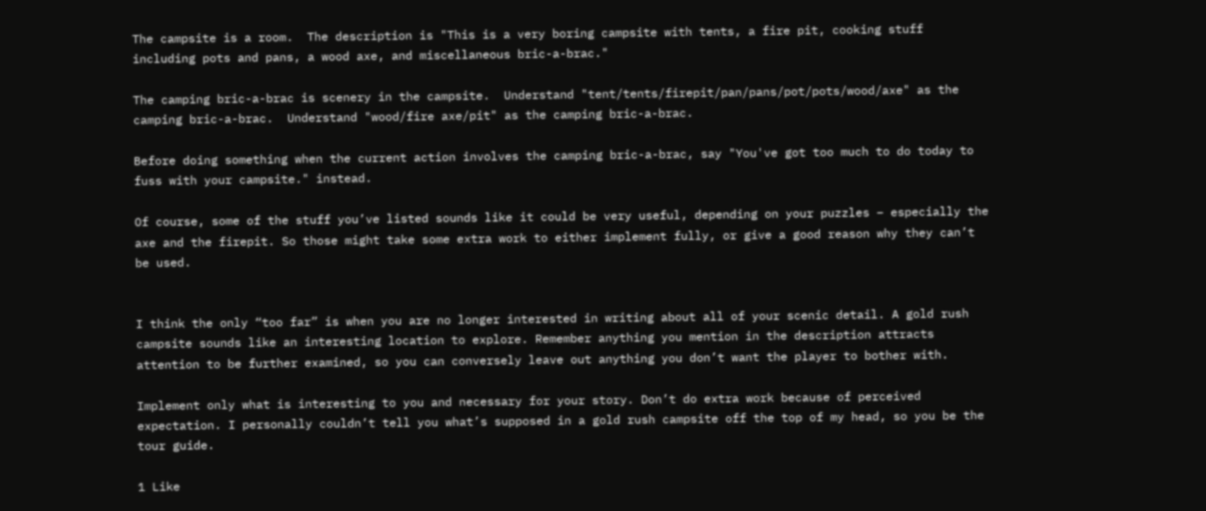The campsite is a room.  The description is "This is a very boring campsite with tents, a fire pit, cooking stuff including pots and pans, a wood axe, and miscellaneous bric-a-brac."

The camping bric-a-brac is scenery in the campsite.  Understand "tent/tents/firepit/pan/pans/pot/pots/wood/axe" as the camping bric-a-brac.  Understand "wood/fire axe/pit" as the camping bric-a-brac.

Before doing something when the current action involves the camping bric-a-brac, say "You've got too much to do today to fuss with your campsite." instead.

Of course, some of the stuff you’ve listed sounds like it could be very useful, depending on your puzzles – especially the axe and the firepit. So those might take some extra work to either implement fully, or give a good reason why they can’t be used.


I think the only “too far” is when you are no longer interested in writing about all of your scenic detail. A gold rush campsite sounds like an interesting location to explore. Remember anything you mention in the description attracts attention to be further examined, so you can conversely leave out anything you don’t want the player to bother with.

Implement only what is interesting to you and necessary for your story. Don’t do extra work because of perceived expectation. I personally couldn’t tell you what’s supposed in a gold rush campsite off the top of my head, so you be the tour guide.

1 Like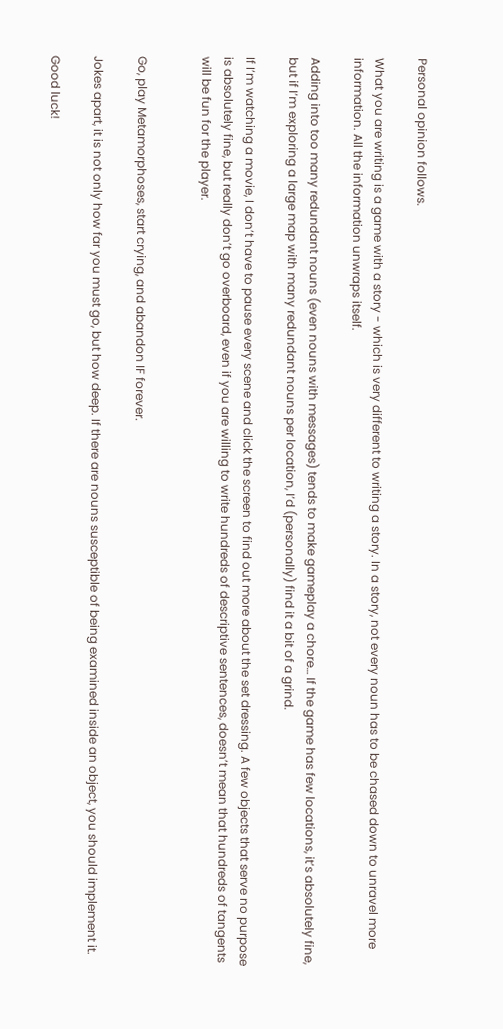Personal opinion follows.

What you are writing is a game with a story - which is very different to writing a story. In a story, not every noun has to be chased down to unravel more information. All the information unwraps itself.

Adding into too many redundant nouns (even nouns with messages) tends to make gameplay a chore… If the game has few locations, it’s absolutely fine, but if I’m exploring a large map with many redundant nouns per location, I’d (personally) find it a bit of a grind.

If I’m watching a movie, I don’t have to pause every scene and click the screen to find out more about the set dressing. A few objects that serve no purpose is absolutely fine, but really don’t go overboard, even if you are willing to write hundreds of descriptive sentences, doesn’t mean that hundreds of tangents will be fun for the player.


Go, play Metamorphoses, start crying, and abandon IF forever.

Jokes apart, it is not only how far you must go, but how deep. If there are nouns susceptible of being examined inside an object, you should implement it.

Good luck!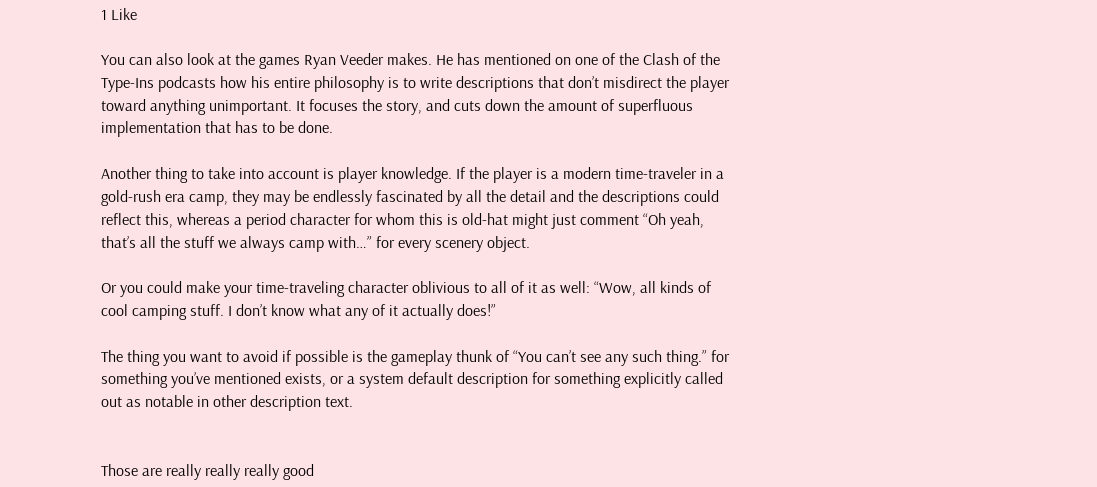1 Like

You can also look at the games Ryan Veeder makes. He has mentioned on one of the Clash of the Type-Ins podcasts how his entire philosophy is to write descriptions that don’t misdirect the player toward anything unimportant. It focuses the story, and cuts down the amount of superfluous implementation that has to be done.

Another thing to take into account is player knowledge. If the player is a modern time-traveler in a gold-rush era camp, they may be endlessly fascinated by all the detail and the descriptions could reflect this, whereas a period character for whom this is old-hat might just comment “Oh yeah, that’s all the stuff we always camp with…” for every scenery object.

Or you could make your time-traveling character oblivious to all of it as well: “Wow, all kinds of cool camping stuff. I don’t know what any of it actually does!”

The thing you want to avoid if possible is the gameplay thunk of “You can’t see any such thing.” for something you’ve mentioned exists, or a system default description for something explicitly called out as notable in other description text.


Those are really really really good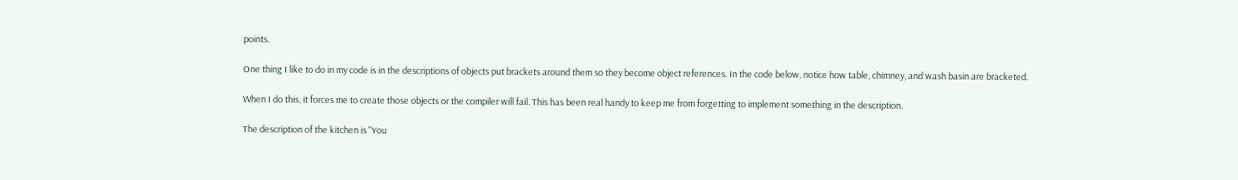points.

One thing I like to do in my code is in the descriptions of objects put brackets around them so they become object references. In the code below, notice how table, chimney, and wash basin are bracketed.

When I do this, it forces me to create those objects or the compiler will fail. This has been real handy to keep me from forgetting to implement something in the description.

The description of the kitchen is "You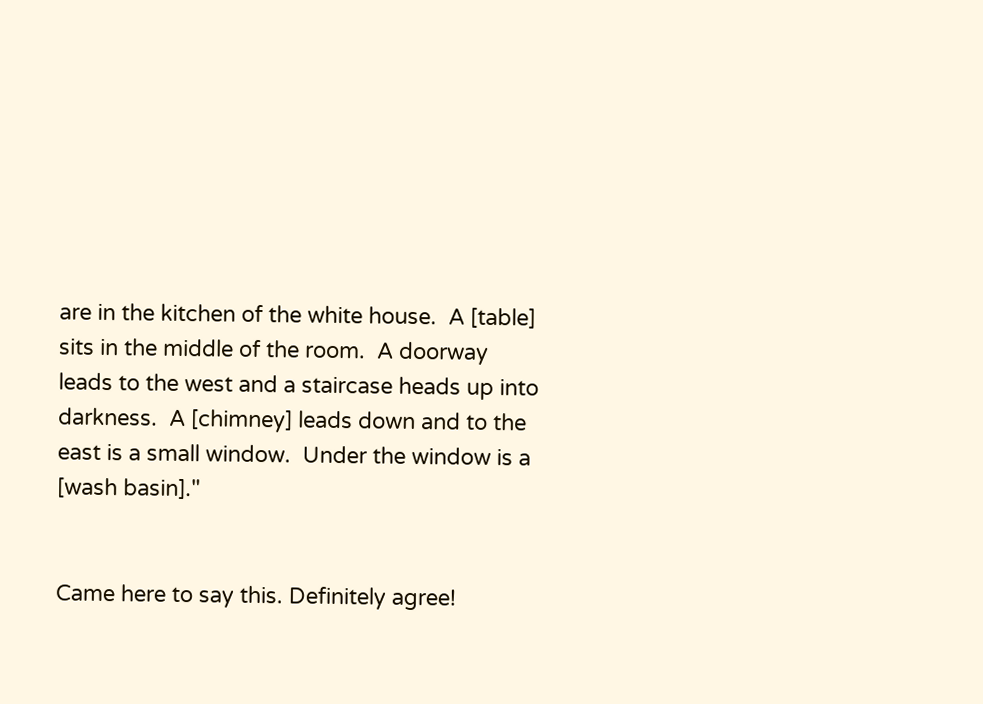are in the kitchen of the white house.  A [table] sits in the middle of the room.  A doorway leads to the west and a staircase heads up into darkness.  A [chimney] leads down and to the east is a small window.  Under the window is a [wash basin]."


Came here to say this. Definitely agree!